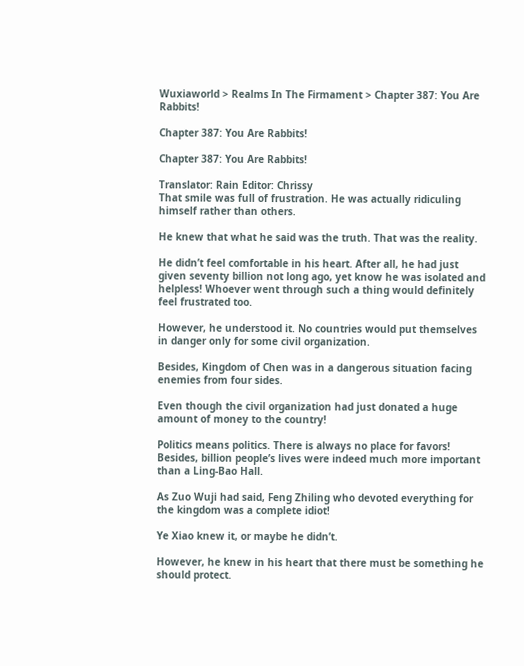Wuxiaworld > Realms In The Firmament > Chapter 387: You Are Rabbits!

Chapter 387: You Are Rabbits!

Chapter 387: You Are Rabbits!

Translator: Rain Editor: Chrissy
That smile was full of frustration. He was actually ridiculing himself rather than others.

He knew that what he said was the truth. That was the reality.

He didn’t feel comfortable in his heart. After all, he had just given seventy billion not long ago, yet know he was isolated and helpless! Whoever went through such a thing would definitely feel frustrated too.

However, he understood it. No countries would put themselves in danger only for some civil organization.

Besides, Kingdom of Chen was in a dangerous situation facing enemies from four sides.

Even though the civil organization had just donated a huge amount of money to the country!

Politics means politics. There is always no place for favors! Besides, billion people’s lives were indeed much more important than a Ling-Bao Hall.

As Zuo Wuji had said, Feng Zhiling who devoted everything for the kingdom was a complete idiot!

Ye Xiao knew it, or maybe he didn’t.

However, he knew in his heart that there must be something he should protect.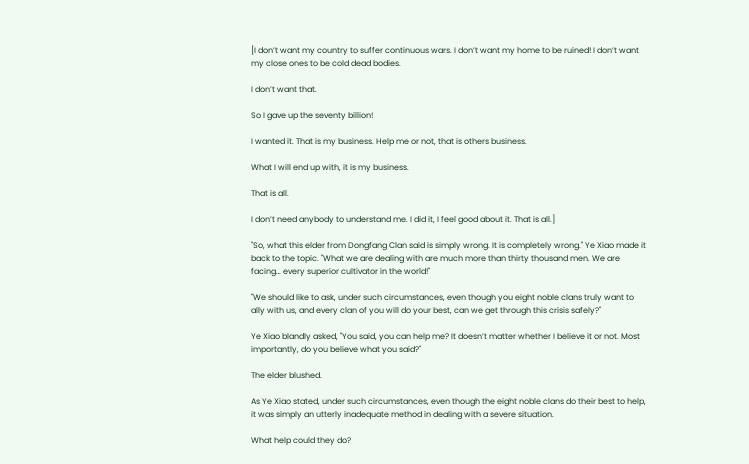[I don’t want my country to suffer continuous wars. I don’t want my home to be ruined! I don’t want my close ones to be cold dead bodies.

I don’t want that.

So I gave up the seventy billion!

I wanted it. That is my business. Help me or not, that is others business.

What I will end up with, it is my business.

That is all.

I don’t need anybody to understand me. I did it, I feel good about it. That is all.]

"So, what this elder from Dongfang Clan said is simply wrong. It is completely wrong." Ye Xiao made it back to the topic. "What we are dealing with are much more than thirty thousand men. We are facing… every superior cultivator in the world!"

"We should like to ask, under such circumstances, even though you eight noble clans truly want to ally with us, and every clan of you will do your best, can we get through this crisis safely?"

Ye Xiao blandly asked, "You said, you can help me? It doesn’t matter whether I believe it or not. Most importantly, do you believe what you said?"

The elder blushed.

As Ye Xiao stated, under such circumstances, even though the eight noble clans do their best to help, it was simply an utterly inadequate method in dealing with a severe situation.

What help could they do?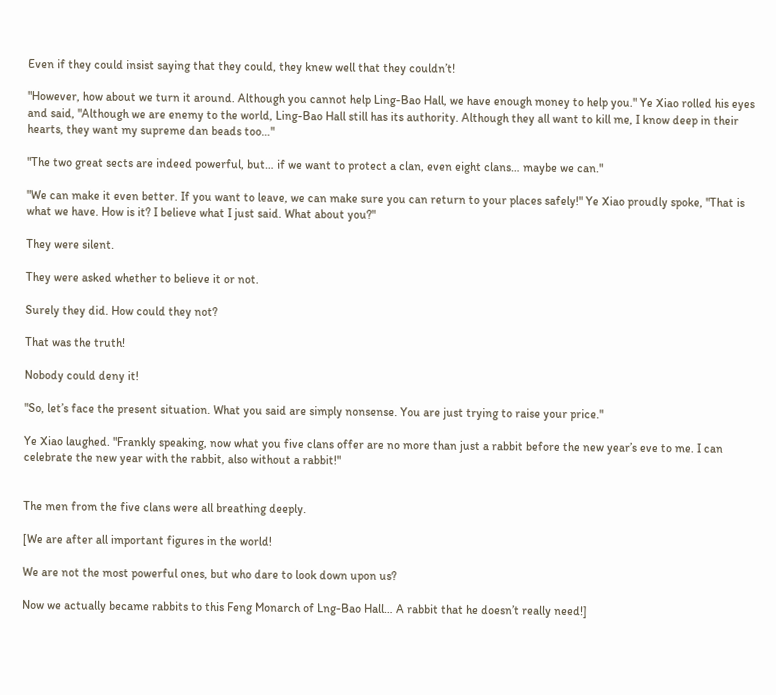Even if they could insist saying that they could, they knew well that they couldn’t!

"However, how about we turn it around. Although you cannot help Ling-Bao Hall, we have enough money to help you." Ye Xiao rolled his eyes and said, "Although we are enemy to the world, Ling-Bao Hall still has its authority. Although they all want to kill me, I know deep in their hearts, they want my supreme dan beads too…"

"The two great sects are indeed powerful, but… if we want to protect a clan, even eight clans… maybe we can."

"We can make it even better. If you want to leave, we can make sure you can return to your places safely!" Ye Xiao proudly spoke, "That is what we have. How is it? I believe what I just said. What about you?"

They were silent.

They were asked whether to believe it or not.

Surely they did. How could they not?

That was the truth!

Nobody could deny it!

"So, let’s face the present situation. What you said are simply nonsense. You are just trying to raise your price."

Ye Xiao laughed. "Frankly speaking, now what you five clans offer are no more than just a rabbit before the new year’s eve to me. I can celebrate the new year with the rabbit, also without a rabbit!"


The men from the five clans were all breathing deeply.

[We are after all important figures in the world!

We are not the most powerful ones, but who dare to look down upon us?

Now we actually became rabbits to this Feng Monarch of Lng-Bao Hall… A rabbit that he doesn’t really need!]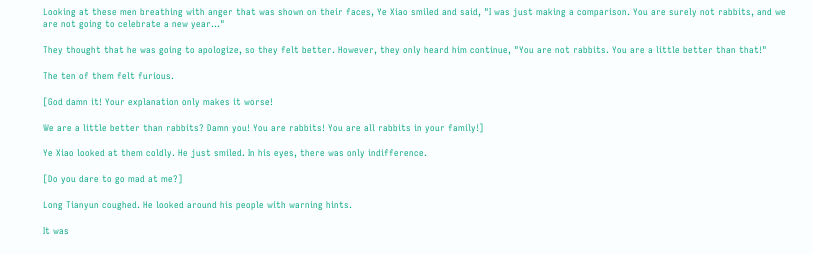Looking at these men breathing with anger that was shown on their faces, Ye Xiao smiled and said, "I was just making a comparison. You are surely not rabbits, and we are not going to celebrate a new year…"

They thought that he was going to apologize, so they felt better. However, they only heard him continue, "You are not rabbits. You are a little better than that!"

The ten of them felt furious.

[God damn it! Your explanation only makes it worse!

We are a little better than rabbits? Damn you! You are rabbits! You are all rabbits in your family!]

Ye Xiao looked at them coldly. He just smiled. In his eyes, there was only indifference.

[Do you dare to go mad at me?]

Long Tianyun coughed. He looked around his people with warning hints.

It was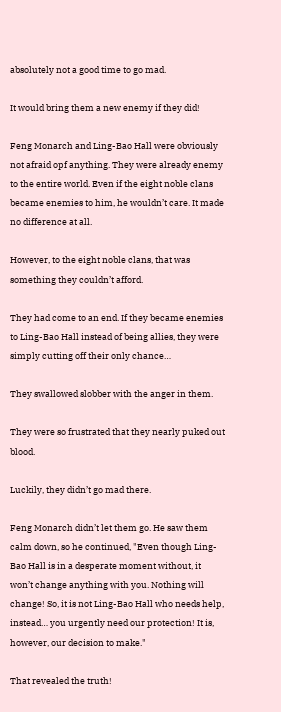absolutely not a good time to go mad.

It would bring them a new enemy if they did!

Feng Monarch and Ling-Bao Hall were obviously not afraid opf anything. They were already enemy to the entire world. Even if the eight noble clans became enemies to him, he wouldn’t care. It made no difference at all.

However, to the eight noble clans, that was something they couldn’t afford.

They had come to an end. If they became enemies to Ling-Bao Hall instead of being allies, they were simply cutting off their only chance…

They swallowed slobber with the anger in them.

They were so frustrated that they nearly puked out blood.

Luckily, they didn’t go mad there.

Feng Monarch didn’t let them go. He saw them calm down, so he continued, "Even though Ling-Bao Hall is in a desperate moment without, it won’t change anything with you. Nothing will change! So, it is not Ling-Bao Hall who needs help, instead… you urgently need our protection! It is, however, our decision to make."

That revealed the truth!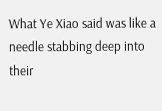What Ye Xiao said was like a needle stabbing deep into their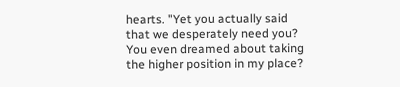hearts. "Yet you actually said that we desperately need you? You even dreamed about taking the higher position in my place?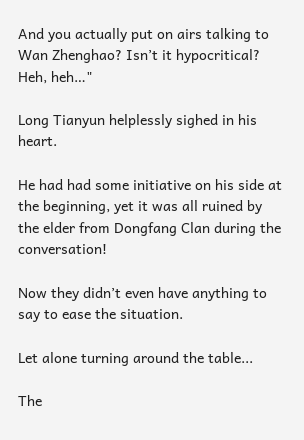And you actually put on airs talking to Wan Zhenghao? Isn’t it hypocritical? Heh, heh…"

Long Tianyun helplessly sighed in his heart.

He had had some initiative on his side at the beginning, yet it was all ruined by the elder from Dongfang Clan during the conversation!

Now they didn’t even have anything to say to ease the situation.

Let alone turning around the table...

The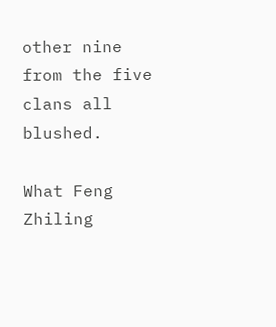other nine from the five clans all blushed.

What Feng Zhiling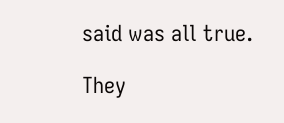said was all true.

They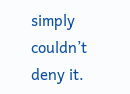simply couldn’t deny it.